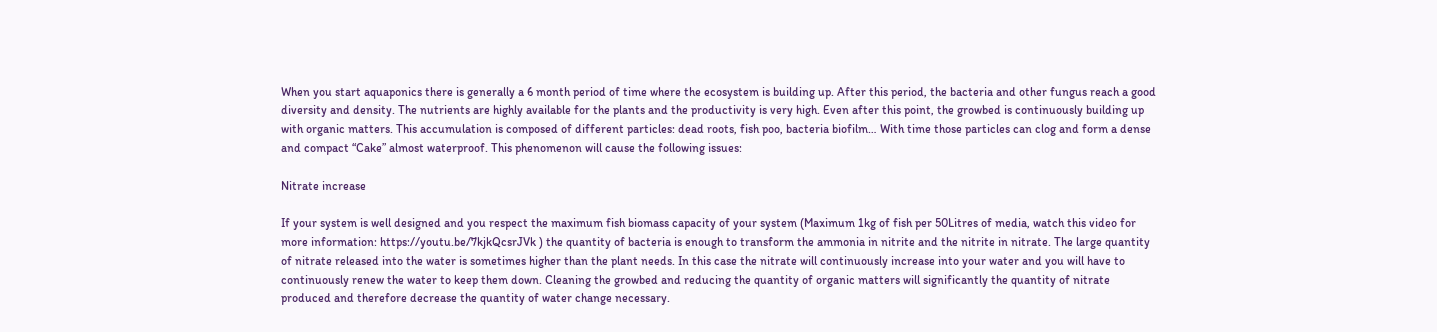When you start aquaponics there is generally a 6 month period of time where the ecosystem is building up. After this period, the bacteria and other fungus reach a good diversity and density. The nutrients are highly available for the plants and the productivity is very high. Even after this point, the growbed is continuously building up with organic matters. This accumulation is composed of different particles: dead roots, fish poo, bacteria biofilm… With time those particles can clog and form a dense and compact “Cake” almost waterproof. This phenomenon will cause the following issues:

Nitrate increase

If your system is well designed and you respect the maximum fish biomass capacity of your system (Maximum 1kg of fish per 50Litres of media, watch this video for more information: https://youtu.be/7kjkQcsrJVk ) the quantity of bacteria is enough to transform the ammonia in nitrite and the nitrite in nitrate. The large quantity of nitrate released into the water is sometimes higher than the plant needs. In this case the nitrate will continuously increase into your water and you will have to continuously renew the water to keep them down. Cleaning the growbed and reducing the quantity of organic matters will significantly the quantity of nitrate produced and therefore decrease the quantity of water change necessary.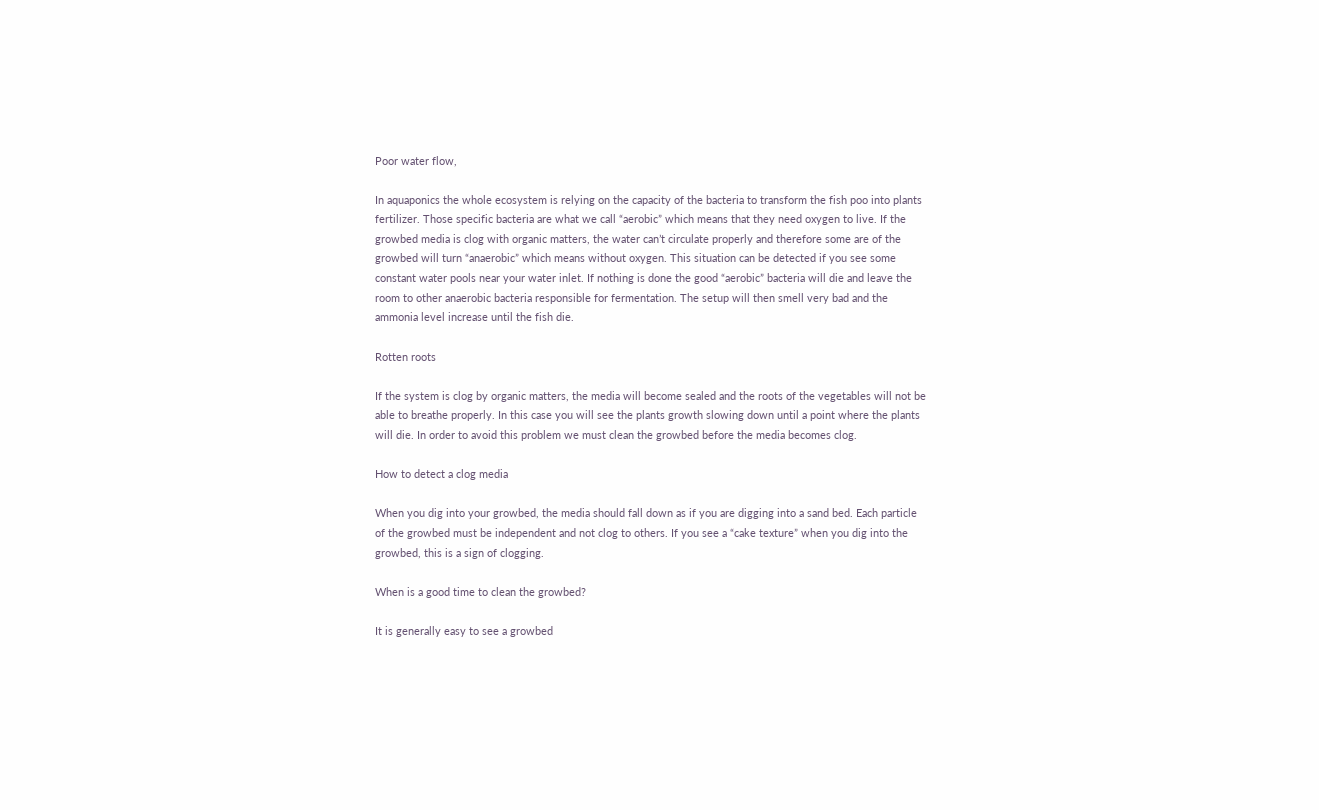Poor water flow,

In aquaponics the whole ecosystem is relying on the capacity of the bacteria to transform the fish poo into plants fertilizer. Those specific bacteria are what we call “aerobic” which means that they need oxygen to live. If the growbed media is clog with organic matters, the water can’t circulate properly and therefore some are of the growbed will turn “anaerobic” which means without oxygen. This situation can be detected if you see some constant water pools near your water inlet. If nothing is done the good “aerobic” bacteria will die and leave the room to other anaerobic bacteria responsible for fermentation. The setup will then smell very bad and the ammonia level increase until the fish die.

Rotten roots

If the system is clog by organic matters, the media will become sealed and the roots of the vegetables will not be able to breathe properly. In this case you will see the plants growth slowing down until a point where the plants will die. In order to avoid this problem we must clean the growbed before the media becomes clog.

How to detect a clog media

When you dig into your growbed, the media should fall down as if you are digging into a sand bed. Each particle of the growbed must be independent and not clog to others. If you see a “cake texture” when you dig into the growbed, this is a sign of clogging.

When is a good time to clean the growbed?

It is generally easy to see a growbed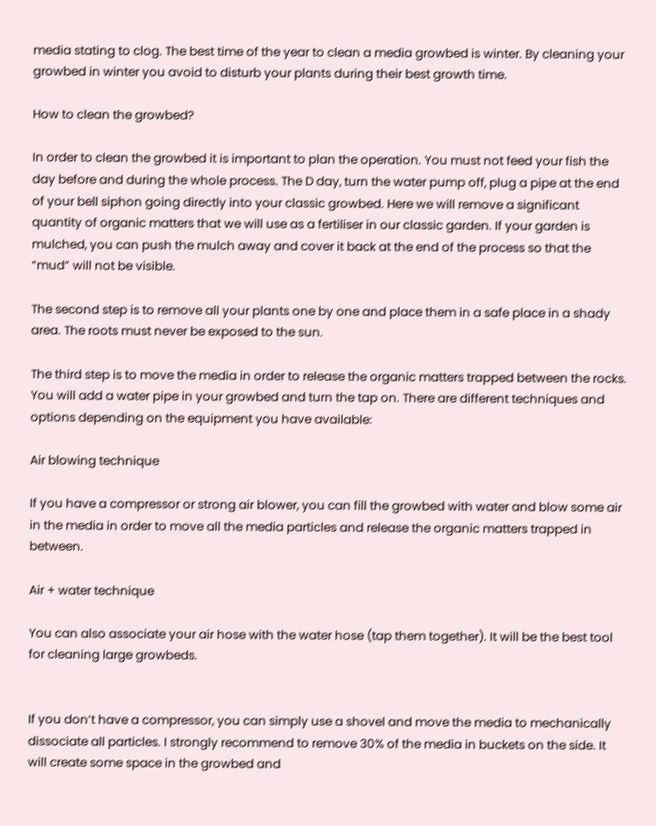media stating to clog. The best time of the year to clean a media growbed is winter. By cleaning your growbed in winter you avoid to disturb your plants during their best growth time.

How to clean the growbed?

In order to clean the growbed it is important to plan the operation. You must not feed your fish the day before and during the whole process. The D day, turn the water pump off, plug a pipe at the end of your bell siphon going directly into your classic growbed. Here we will remove a significant quantity of organic matters that we will use as a fertiliser in our classic garden. If your garden is mulched, you can push the mulch away and cover it back at the end of the process so that the “mud” will not be visible.

The second step is to remove all your plants one by one and place them in a safe place in a shady area. The roots must never be exposed to the sun.

The third step is to move the media in order to release the organic matters trapped between the rocks. You will add a water pipe in your growbed and turn the tap on. There are different techniques and options depending on the equipment you have available:

Air blowing technique

If you have a compressor or strong air blower, you can fill the growbed with water and blow some air in the media in order to move all the media particles and release the organic matters trapped in between.

Air + water technique

You can also associate your air hose with the water hose (tap them together). It will be the best tool for cleaning large growbeds.


If you don’t have a compressor, you can simply use a shovel and move the media to mechanically dissociate all particles. I strongly recommend to remove 30% of the media in buckets on the side. It will create some space in the growbed and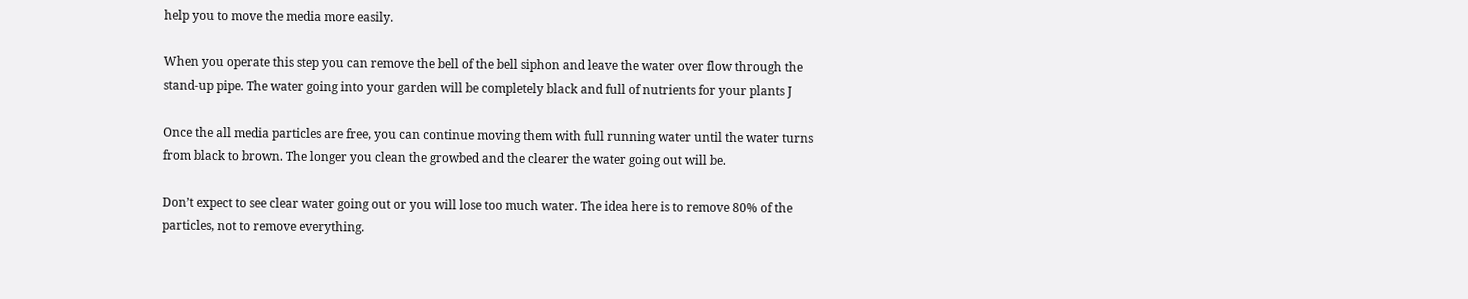help you to move the media more easily.

When you operate this step you can remove the bell of the bell siphon and leave the water over flow through the stand-up pipe. The water going into your garden will be completely black and full of nutrients for your plants J

Once the all media particles are free, you can continue moving them with full running water until the water turns from black to brown. The longer you clean the growbed and the clearer the water going out will be.

Don’t expect to see clear water going out or you will lose too much water. The idea here is to remove 80% of the particles, not to remove everything.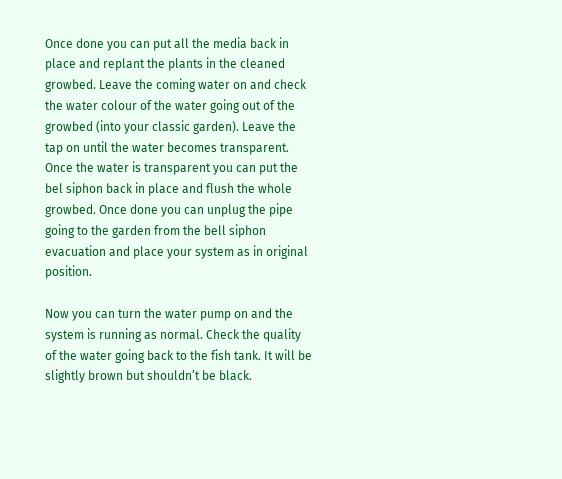Once done you can put all the media back in place and replant the plants in the cleaned growbed. Leave the coming water on and check the water colour of the water going out of the growbed (into your classic garden). Leave the tap on until the water becomes transparent. Once the water is transparent you can put the bel siphon back in place and flush the whole growbed. Once done you can unplug the pipe going to the garden from the bell siphon evacuation and place your system as in original position.

Now you can turn the water pump on and the system is running as normal. Check the quality of the water going back to the fish tank. It will be slightly brown but shouldn’t be black.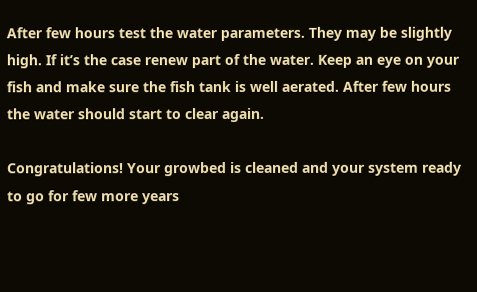After few hours test the water parameters. They may be slightly high. If it’s the case renew part of the water. Keep an eye on your fish and make sure the fish tank is well aerated. After few hours the water should start to clear again.

Congratulations! Your growbed is cleaned and your system ready to go for few more years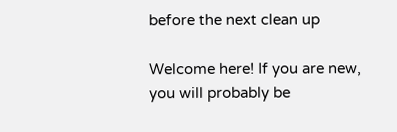before the next clean up

Welcome here! If you are new, you will probably be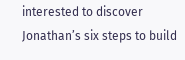interested to discover Jonathan’s six steps to build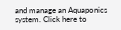and manage an Aquaponics system. Click here to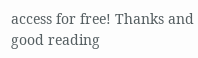access for free! Thanks and good reading